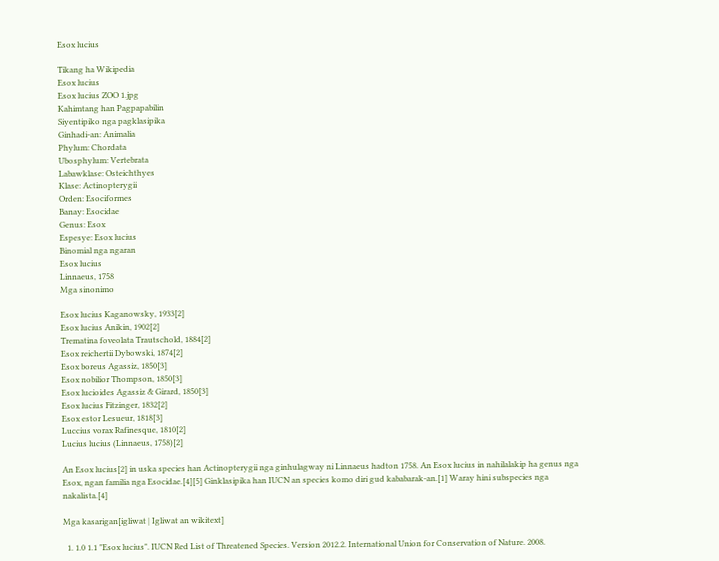Esox lucius

Tikang ha Wikipedia
Esox lucius
Esox lucius ZOO 1.jpg
Kahimtang han Pagpapabilin
Siyentipiko nga pagklasipika
Ginhadi-an: Animalia
Phylum: Chordata
Ubosphylum: Vertebrata
Labawklase: Osteichthyes
Klase: Actinopterygii
Orden: Esociformes
Banay: Esocidae
Genus: Esox
Espesye: Esox lucius
Binomial nga ngaran
Esox lucius
Linnaeus, 1758
Mga sinonimo

Esox lucius Kaganowsky, 1933[2]
Esox lucius Anikin, 1902[2]
Trematina foveolata Trautschold, 1884[2]
Esox reichertii Dybowski, 1874[2]
Esox boreus Agassiz, 1850[3]
Esox nobilior Thompson, 1850[3]
Esox lucioides Agassiz & Girard, 1850[3]
Esox lucius Fitzinger, 1832[2]
Esox estor Lesueur, 1818[3]
Luccius vorax Rafinesque, 1810[2]
Lucius lucius (Linnaeus, 1758)[2]

An Esox lucius[2] in uska species han Actinopterygii nga ginhulagway ni Linnaeus hadton 1758. An Esox lucius in nahilalakip ha genus nga Esox, ngan familia nga Esocidae.[4][5] Ginklasipika han IUCN an species komo diri gud kababarak-an.[1] Waray hini subspecies nga nakalista.[4]

Mga kasarigan[igliwat | Igliwat an wikitext]

  1. 1.0 1.1 "Esox lucius". IUCN Red List of Threatened Species. Version 2012.2. International Union for Conservation of Nature. 2008.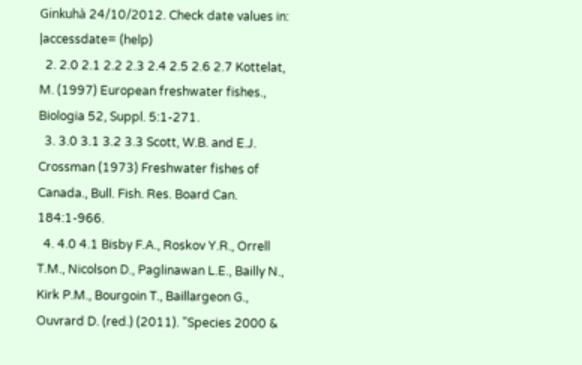Ginkuhà 24/10/2012. Check date values in: |accessdate= (help)
  2. 2.0 2.1 2.2 2.3 2.4 2.5 2.6 2.7 Kottelat, M. (1997) European freshwater fishes., Biologia 52, Suppl. 5:1-271.
  3. 3.0 3.1 3.2 3.3 Scott, W.B. and E.J. Crossman (1973) Freshwater fishes of Canada., Bull. Fish. Res. Board Can. 184:1-966.
  4. 4.0 4.1 Bisby F.A., Roskov Y.R., Orrell T.M., Nicolson D., Paglinawan L.E., Bailly N., Kirk P.M., Bourgoin T., Baillargeon G., Ouvrard D. (red.) (2011). "Species 2000 &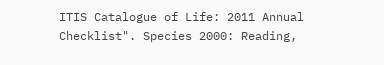ITIS Catalogue of Life: 2011 Annual Checklist". Species 2000: Reading,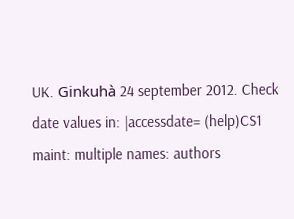UK. Ginkuhà 24 september 2012. Check date values in: |accessdate= (help)CS1 maint: multiple names: authors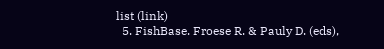list (link)
  5. FishBase. Froese R. & Pauly D. (eds),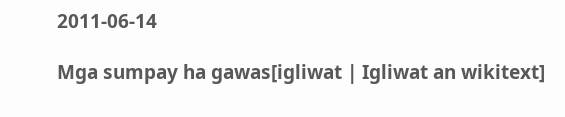2011-06-14

Mga sumpay ha gawas[igliwat | Igliwat an wikitext]